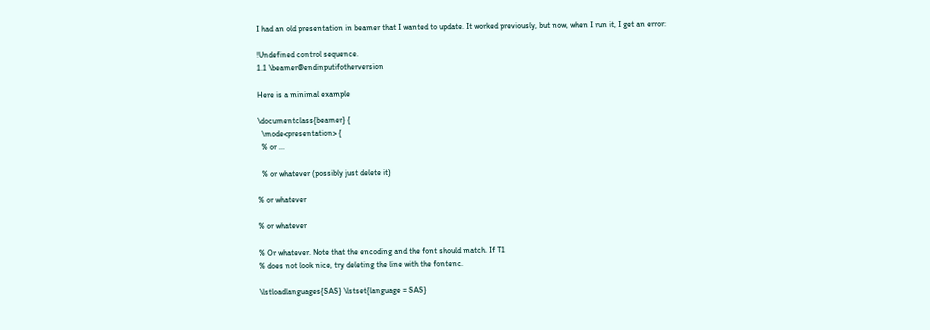I had an old presentation in beamer that I wanted to update. It worked previously, but now, when I run it, I get an error:

!Undefined control sequence.
1.1 \beamer@endinputifotherversion

Here is a minimal example

\documentclass{beamer} {
  \mode<presentation> {
  % or ...

  % or whatever (possibly just delete it)

% or whatever

% or whatever

% Or whatever. Note that the encoding and the font should match. If T1
% does not look nice, try deleting the line with the fontenc.

\lstloadlanguages{SAS} \lstset{language = SAS}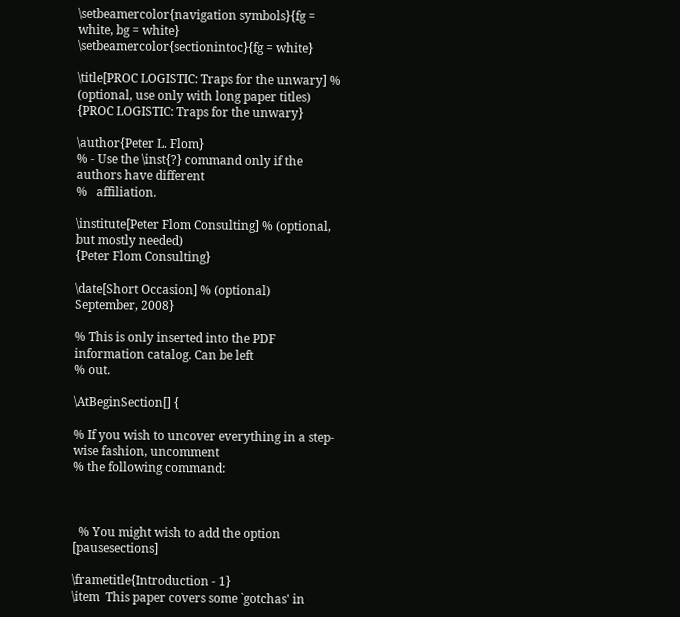\setbeamercolor{navigation symbols}{fg = white, bg = white}
\setbeamercolor{sectionintoc}{fg = white}

\title[PROC LOGISTIC: Traps for the unwary] % (optional, use only with long paper titles)
{PROC LOGISTIC: Traps for the unwary}

\author{Peter L. Flom}
% - Use the \inst{?} command only if the authors have different
%   affiliation.

\institute[Peter Flom Consulting] % (optional, but mostly needed)
{Peter Flom Consulting}

\date[Short Occasion] % (optional)
September, 2008}

% This is only inserted into the PDF information catalog. Can be left
% out.

\AtBeginSection[] {

% If you wish to uncover everything in a step-wise fashion, uncomment
% the following command:



  % You might wish to add the option [pausesections]

\frametitle{Introduction - 1}
\item  This paper covers some `gotchas' in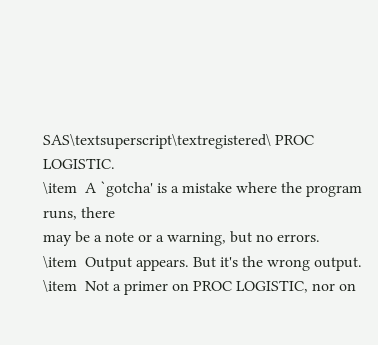SAS\textsuperscript\textregistered\ PROC LOGISTIC.
\item  A `gotcha' is a mistake where the program runs, there
may be a note or a warning, but no errors.
\item  Output appears. But it's the wrong output.
\item  Not a primer on PROC LOGISTIC, nor on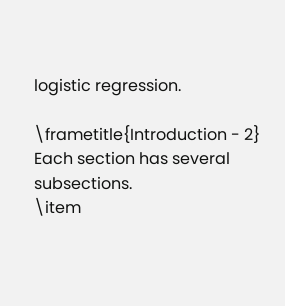logistic regression.

\frametitle{Introduction - 2}
Each section has several subsections.
\item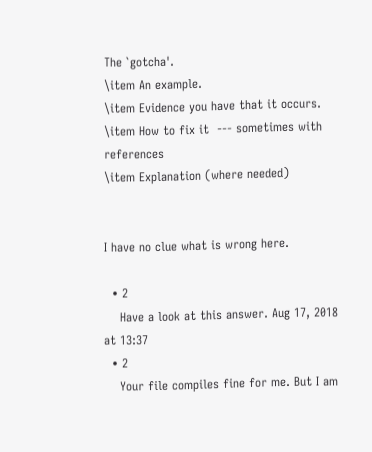The `gotcha'.
\item An example.
\item Evidence you have that it occurs.
\item How to fix it  --- sometimes with references
\item Explanation (where needed)


I have no clue what is wrong here.

  • 2
    Have a look at this answer. Aug 17, 2018 at 13:37
  • 2
    Your file compiles fine for me. But I am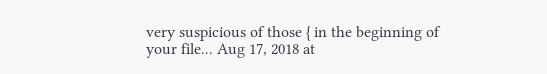very suspicious of those { in the beginning of your file... Aug 17, 2018 at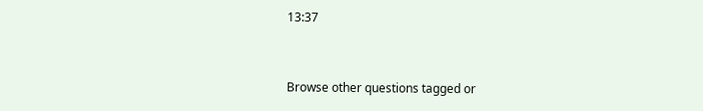13:37


Browse other questions tagged or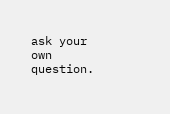ask your own question.